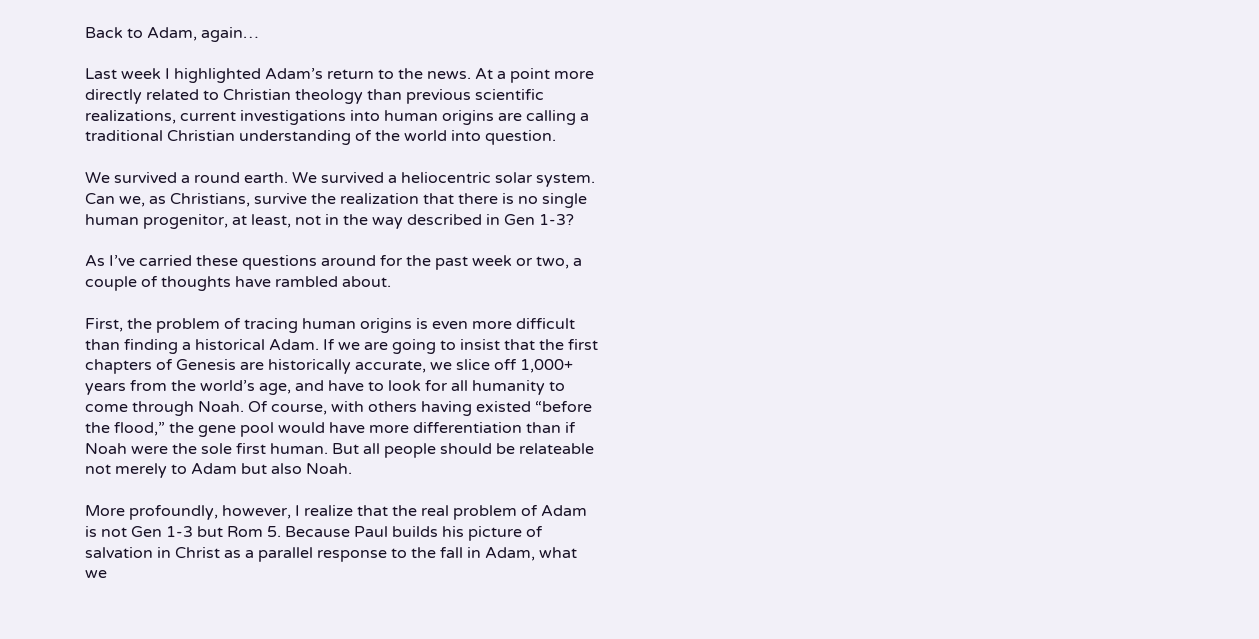Back to Adam, again…

Last week I highlighted Adam’s return to the news. At a point more directly related to Christian theology than previous scientific realizations, current investigations into human origins are calling a traditional Christian understanding of the world into question.

We survived a round earth. We survived a heliocentric solar system. Can we, as Christians, survive the realization that there is no single human progenitor, at least, not in the way described in Gen 1-3?

As I’ve carried these questions around for the past week or two, a couple of thoughts have rambled about.

First, the problem of tracing human origins is even more difficult than finding a historical Adam. If we are going to insist that the first chapters of Genesis are historically accurate, we slice off 1,000+ years from the world’s age, and have to look for all humanity to come through Noah. Of course, with others having existed “before the flood,” the gene pool would have more differentiation than if Noah were the sole first human. But all people should be relateable not merely to Adam but also Noah.

More profoundly, however, I realize that the real problem of Adam is not Gen 1-3 but Rom 5. Because Paul builds his picture of salvation in Christ as a parallel response to the fall in Adam, what we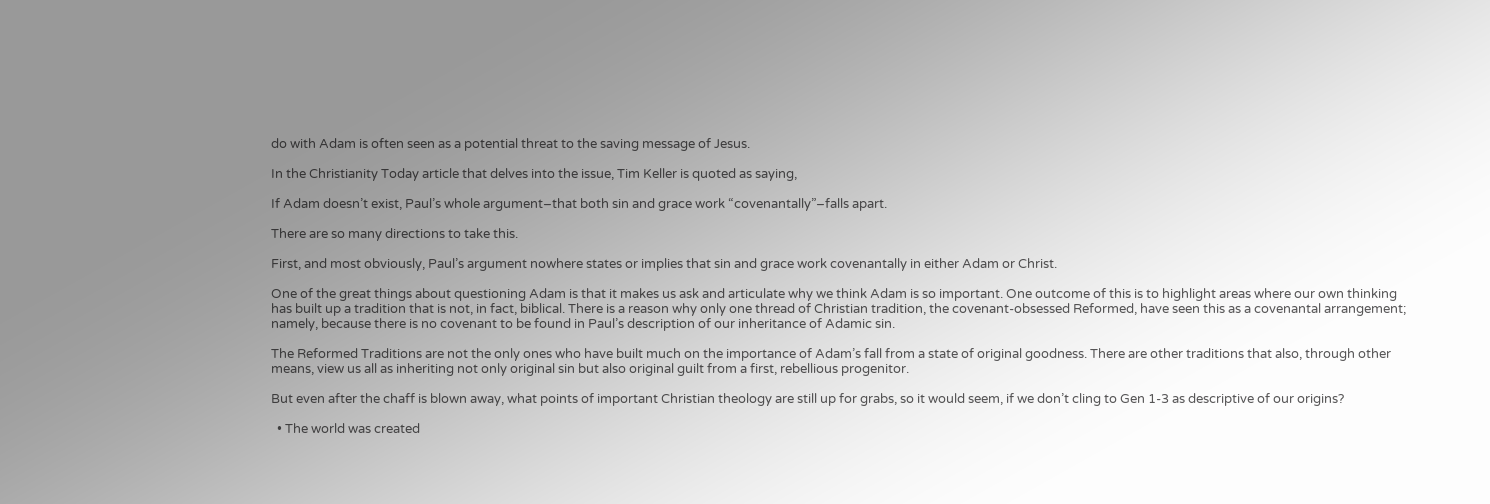do with Adam is often seen as a potential threat to the saving message of Jesus.

In the Christianity Today article that delves into the issue, Tim Keller is quoted as saying,

If Adam doesn’t exist, Paul’s whole argument–that both sin and grace work “covenantally”–falls apart.

There are so many directions to take this.

First, and most obviously, Paul’s argument nowhere states or implies that sin and grace work covenantally in either Adam or Christ.

One of the great things about questioning Adam is that it makes us ask and articulate why we think Adam is so important. One outcome of this is to highlight areas where our own thinking has built up a tradition that is not, in fact, biblical. There is a reason why only one thread of Christian tradition, the covenant-obsessed Reformed, have seen this as a covenantal arrangement; namely, because there is no covenant to be found in Paul’s description of our inheritance of Adamic sin.

The Reformed Traditions are not the only ones who have built much on the importance of Adam’s fall from a state of original goodness. There are other traditions that also, through other means, view us all as inheriting not only original sin but also original guilt from a first, rebellious progenitor.

But even after the chaff is blown away, what points of important Christian theology are still up for grabs, so it would seem, if we don’t cling to Gen 1-3 as descriptive of our origins?

  • The world was created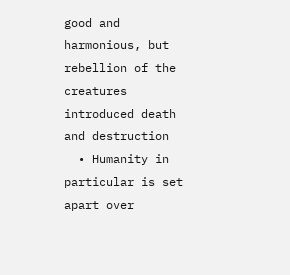good and harmonious, but rebellion of the creatures introduced death and destruction
  • Humanity in particular is set apart over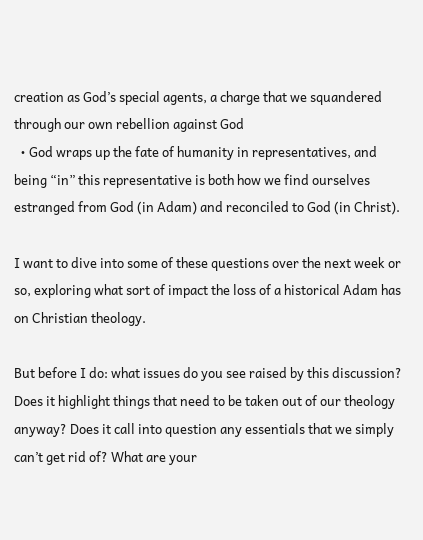creation as God’s special agents, a charge that we squandered through our own rebellion against God
  • God wraps up the fate of humanity in representatives, and being “in” this representative is both how we find ourselves estranged from God (in Adam) and reconciled to God (in Christ).

I want to dive into some of these questions over the next week or so, exploring what sort of impact the loss of a historical Adam has on Christian theology.

But before I do: what issues do you see raised by this discussion? Does it highlight things that need to be taken out of our theology anyway? Does it call into question any essentials that we simply can’t get rid of? What are your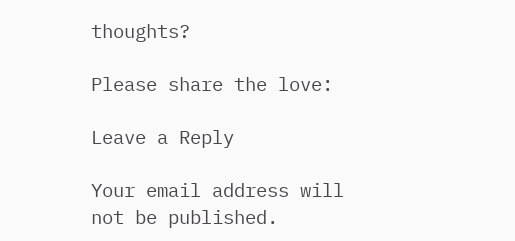thoughts?

Please share the love:

Leave a Reply

Your email address will not be published.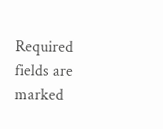Required fields are marked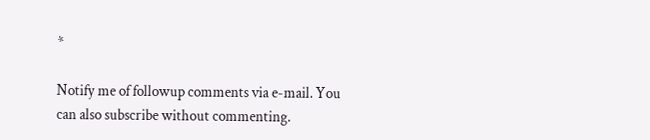*

Notify me of followup comments via e-mail. You can also subscribe without commenting.